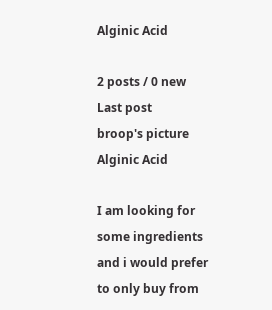Alginic Acid

2 posts / 0 new
Last post
broop's picture
Alginic Acid

I am looking for some ingredients and i would prefer to only buy from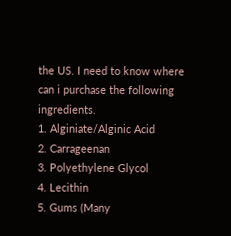the US. I need to know where can i purchase the following ingredients.
1. Alginiate/Alginic Acid
2. Carrageenan
3. Polyethylene Glycol
4. Lecithin
5. Gums (Many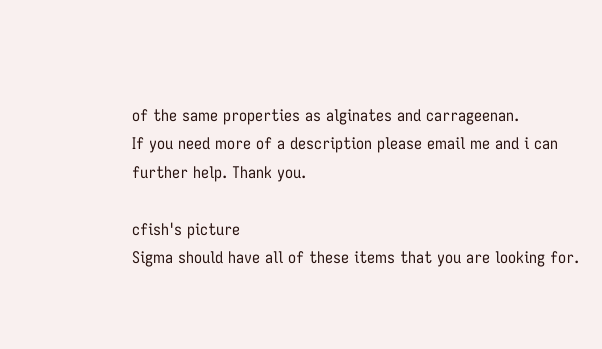of the same properties as alginates and carrageenan.
If you need more of a description please email me and i can further help. Thank you.

cfish's picture
Sigma should have all of these items that you are looking for.